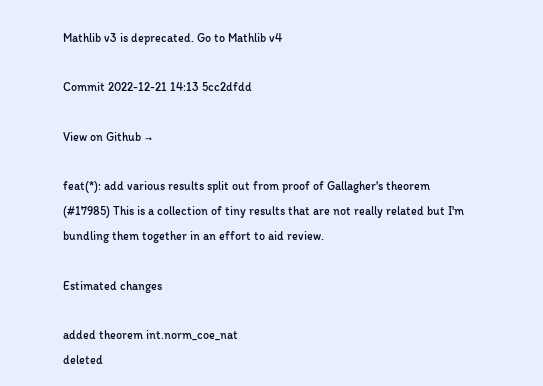Mathlib v3 is deprecated. Go to Mathlib v4

Commit 2022-12-21 14:13 5cc2dfdd

View on Github →

feat(*): add various results split out from proof of Gallagher's theorem (#17985) This is a collection of tiny results that are not really related but I'm bundling them together in an effort to aid review.

Estimated changes

added theorem int.norm_coe_nat
deleted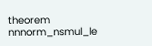theorem nnnorm_nsmul_le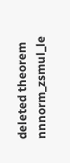deleted theorem nnnorm_zsmul_le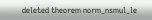deleted theorem norm_nsmul_le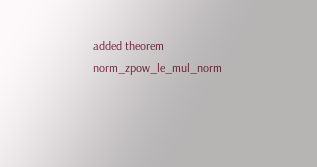added theorem norm_zpow_le_mul_norm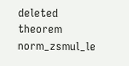deleted theorem norm_zsmul_le